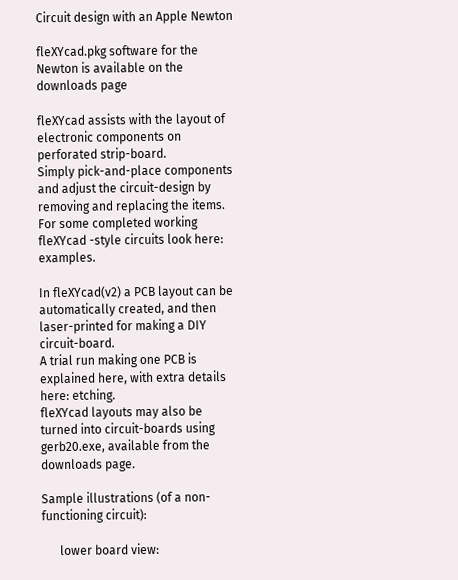Circuit design with an Apple Newton

fleXYcad.pkg software for the Newton is available on the downloads page

fleXYcad assists with the layout of electronic components on perforated strip-board.
Simply pick-and-place components and adjust the circuit-design by removing and replacing the items.
For some completed working fleXYcad -style circuits look here: examples.

In fleXYcad(v2) a PCB layout can be automatically created, and then laser-printed for making a DIY circuit-board.
A trial run making one PCB is explained here, with extra details here: etching.
fleXYcad layouts may also be turned into circuit-boards using gerb20.exe, available from the downloads page.

Sample illustrations (of a non-functioning circuit):

      lower board view: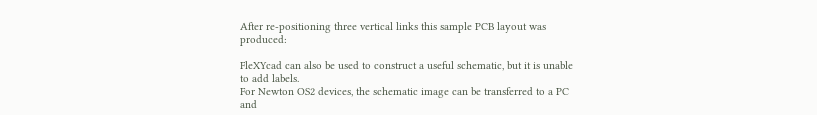After re-positioning three vertical links this sample PCB layout was produced:

FleXYcad can also be used to construct a useful schematic, but it is unable to add labels.
For Newton OS2 devices, the schematic image can be transferred to a PC and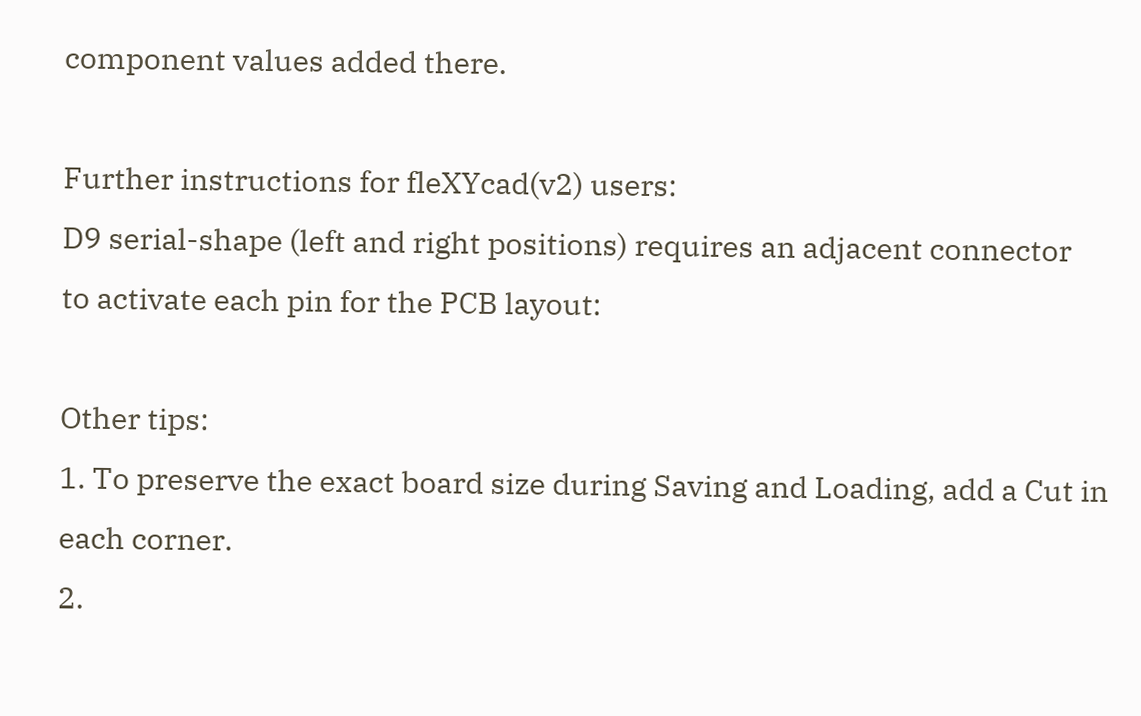component values added there.

Further instructions for fleXYcad(v2) users:
D9 serial-shape (left and right positions) requires an adjacent connector
to activate each pin for the PCB layout:

Other tips:
1. To preserve the exact board size during Saving and Loading, add a Cut in each corner.
2.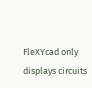FleXYcad only displays circuits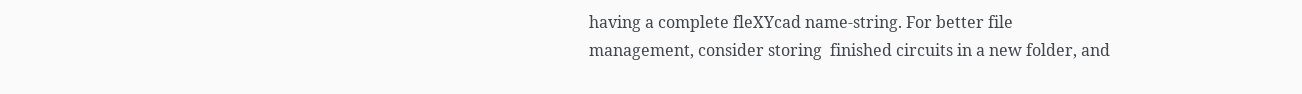having a complete fleXYcad name-string. For better file management, consider storing  finished circuits in a new folder, and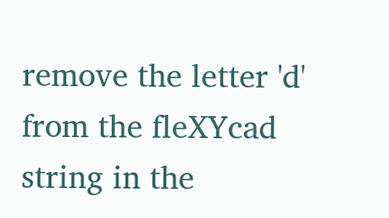remove the letter 'd' from the fleXYcad string in the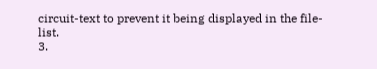circuit-text to prevent it being displayed in the file-list.
3.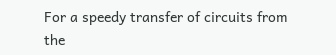For a speedy transfer of circuits from the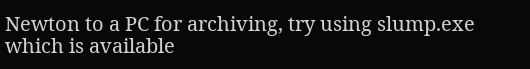Newton to a PC for archiving, try using slump.exe which is available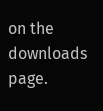on the downloads page.